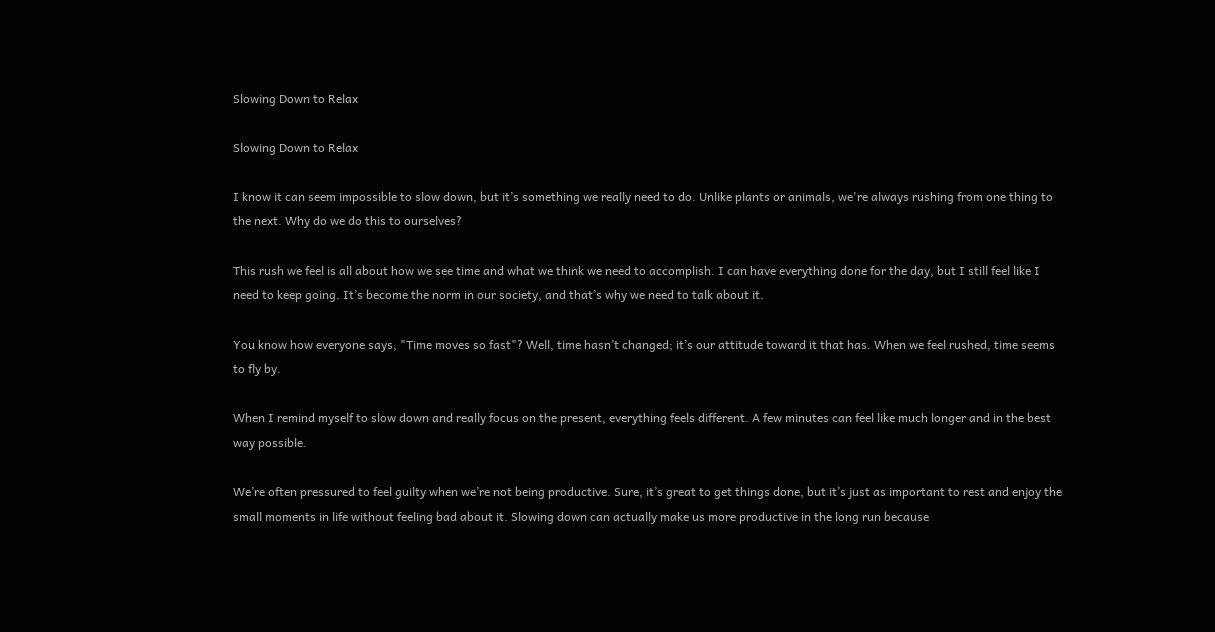Slowing Down to Relax

Slowing Down to Relax

I know it can seem impossible to slow down, but it’s something we really need to do. Unlike plants or animals, we're always rushing from one thing to the next. Why do we do this to ourselves?

This rush we feel is all about how we see time and what we think we need to accomplish. I can have everything done for the day, but I still feel like I need to keep going. It’s become the norm in our society, and that’s why we need to talk about it.

You know how everyone says, "Time moves so fast"? Well, time hasn’t changed; it’s our attitude toward it that has. When we feel rushed, time seems to fly by.

When I remind myself to slow down and really focus on the present, everything feels different. A few minutes can feel like much longer and in the best way possible.

We’re often pressured to feel guilty when we’re not being productive. Sure, it’s great to get things done, but it’s just as important to rest and enjoy the small moments in life without feeling bad about it. Slowing down can actually make us more productive in the long run because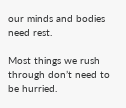our minds and bodies need rest.

Most things we rush through don’t need to be hurried.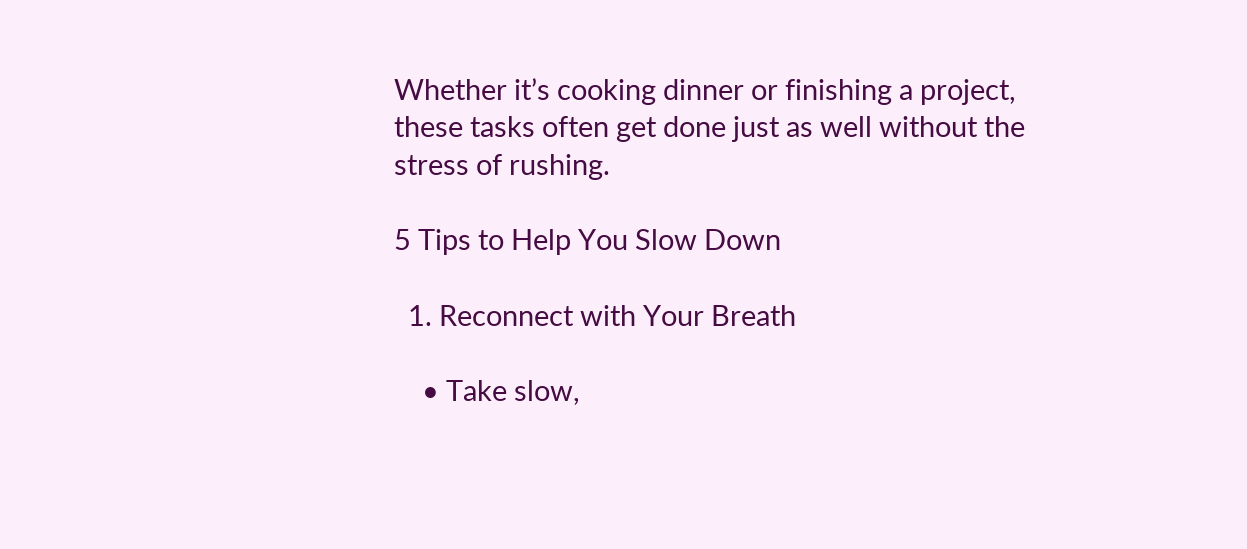Whether it’s cooking dinner or finishing a project, these tasks often get done just as well without the stress of rushing.

5 Tips to Help You Slow Down

  1. Reconnect with Your Breath

    • Take slow,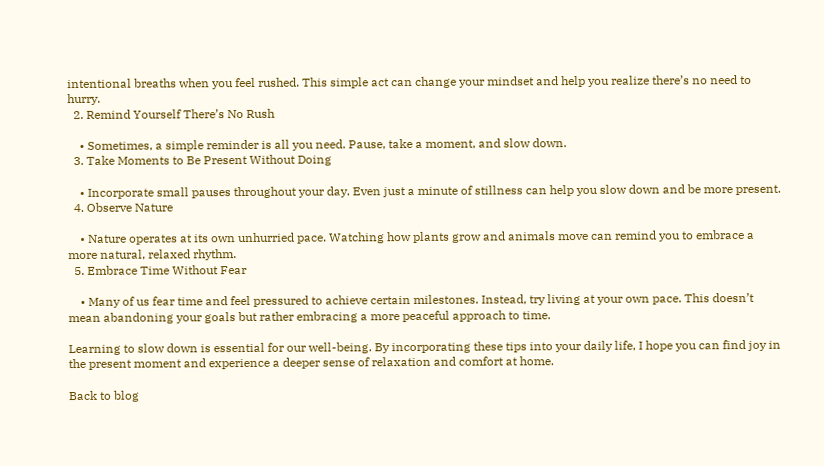intentional breaths when you feel rushed. This simple act can change your mindset and help you realize there’s no need to hurry.
  2. Remind Yourself There’s No Rush

    • Sometimes, a simple reminder is all you need. Pause, take a moment, and slow down.
  3. Take Moments to Be Present Without Doing

    • Incorporate small pauses throughout your day. Even just a minute of stillness can help you slow down and be more present.
  4. Observe Nature

    • Nature operates at its own unhurried pace. Watching how plants grow and animals move can remind you to embrace a more natural, relaxed rhythm.
  5. Embrace Time Without Fear

    • Many of us fear time and feel pressured to achieve certain milestones. Instead, try living at your own pace. This doesn’t mean abandoning your goals but rather embracing a more peaceful approach to time.

Learning to slow down is essential for our well-being. By incorporating these tips into your daily life, I hope you can find joy in the present moment and experience a deeper sense of relaxation and comfort at home.

Back to blog